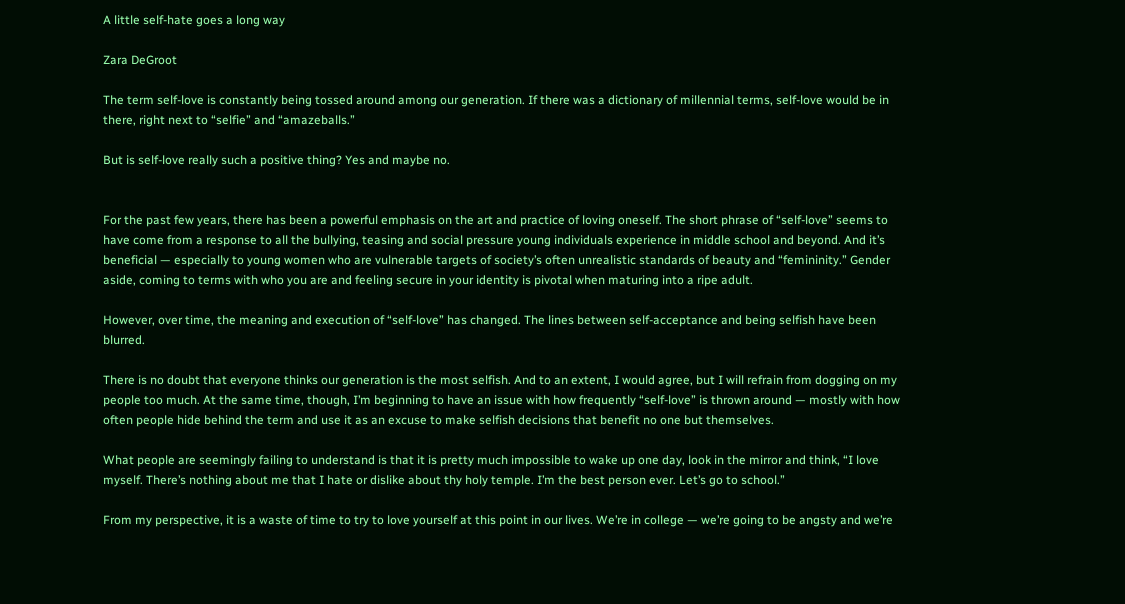A little self-hate goes a long way

Zara DeGroot

The term self-love is constantly being tossed around among our generation. If there was a dictionary of millennial terms, self-love would be in there, right next to “selfie” and “amazeballs.”

But is self-love really such a positive thing? Yes and maybe no.


For the past few years, there has been a powerful emphasis on the art and practice of loving oneself. The short phrase of “self-love” seems to have come from a response to all the bullying, teasing and social pressure young individuals experience in middle school and beyond. And it’s beneficial — especially to young women who are vulnerable targets of society’s often unrealistic standards of beauty and “femininity.” Gender aside, coming to terms with who you are and feeling secure in your identity is pivotal when maturing into a ripe adult.

However, over time, the meaning and execution of “self-love” has changed. The lines between self-acceptance and being selfish have been blurred.

There is no doubt that everyone thinks our generation is the most selfish. And to an extent, I would agree, but I will refrain from dogging on my people too much. At the same time, though, I’m beginning to have an issue with how frequently “self-love” is thrown around — mostly with how often people hide behind the term and use it as an excuse to make selfish decisions that benefit no one but themselves.

What people are seemingly failing to understand is that it is pretty much impossible to wake up one day, look in the mirror and think, “I love myself. There’s nothing about me that I hate or dislike about thy holy temple. I’m the best person ever. Let’s go to school.”

From my perspective, it is a waste of time to try to love yourself at this point in our lives. We’re in college — we’re going to be angsty and we’re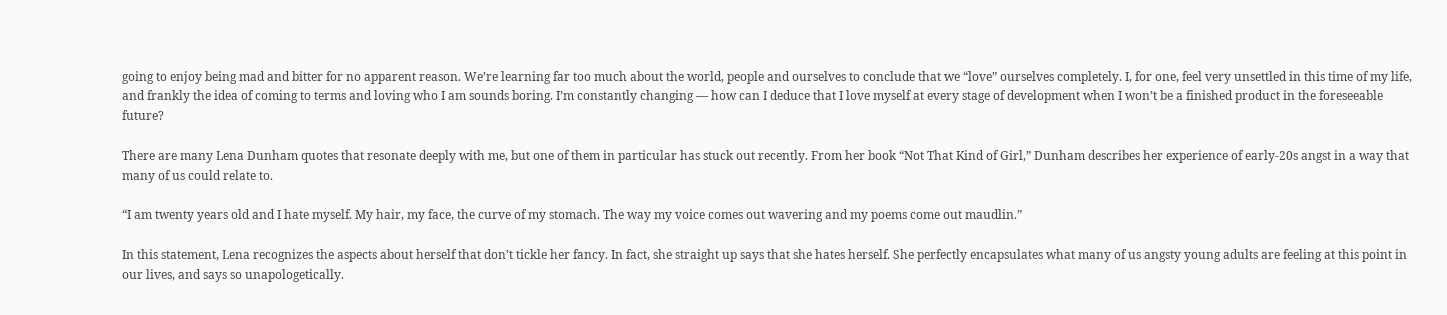going to enjoy being mad and bitter for no apparent reason. We’re learning far too much about the world, people and ourselves to conclude that we “love” ourselves completely. I, for one, feel very unsettled in this time of my life, and frankly the idea of coming to terms and loving who I am sounds boring. I’m constantly changing — how can I deduce that I love myself at every stage of development when I won’t be a finished product in the foreseeable future?

There are many Lena Dunham quotes that resonate deeply with me, but one of them in particular has stuck out recently. From her book “Not That Kind of Girl,” Dunham describes her experience of early-20s angst in a way that many of us could relate to.

“I am twenty years old and I hate myself. My hair, my face, the curve of my stomach. The way my voice comes out wavering and my poems come out maudlin.”

In this statement, Lena recognizes the aspects about herself that don’t tickle her fancy. In fact, she straight up says that she hates herself. She perfectly encapsulates what many of us angsty young adults are feeling at this point in our lives, and says so unapologetically.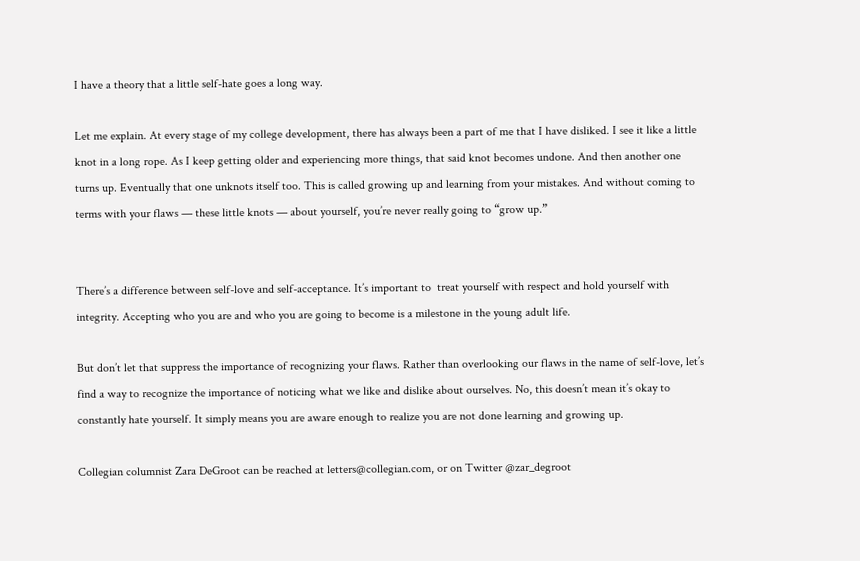I have a theory that a little self-hate goes a long way.

Let me explain. At every stage of my college development, there has always been a part of me that I have disliked. I see it like a little knot in a long rope. As I keep getting older and experiencing more things, that said knot becomes undone. And then another one turns up. Eventually that one unknots itself too. This is called growing up and learning from your mistakes. And without coming to terms with your flaws — these little knots — about yourself, you’re never really going to “grow up.”


There’s a difference between self-love and self-acceptance. It’s important to  treat yourself with respect and hold yourself with integrity. Accepting who you are and who you are going to become is a milestone in the young adult life.

But don’t let that suppress the importance of recognizing your flaws. Rather than overlooking our flaws in the name of self-love, let’s find a way to recognize the importance of noticing what we like and dislike about ourselves. No, this doesn’t mean it’s okay to constantly hate yourself. It simply means you are aware enough to realize you are not done learning and growing up.

Collegian columnist Zara DeGroot can be reached at letters@collegian.com, or on Twitter @zar_degroot